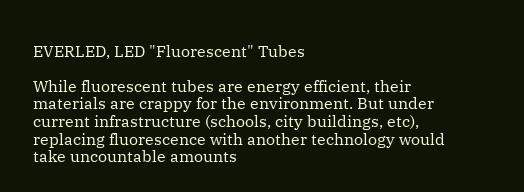EVERLED, LED "Fluorescent" Tubes

While fluorescent tubes are energy efficient, their materials are crappy for the environment. But under current infrastructure (schools, city buildings, etc), replacing fluorescence with another technology would take uncountable amounts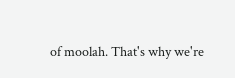of moolah. That's why we're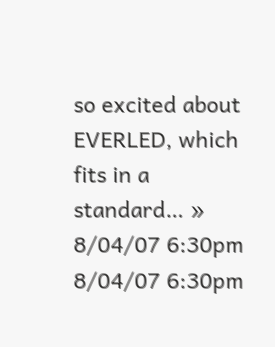so excited about EVERLED, which fits in a standard… » 8/04/07 6:30pm 8/04/07 6:30pm